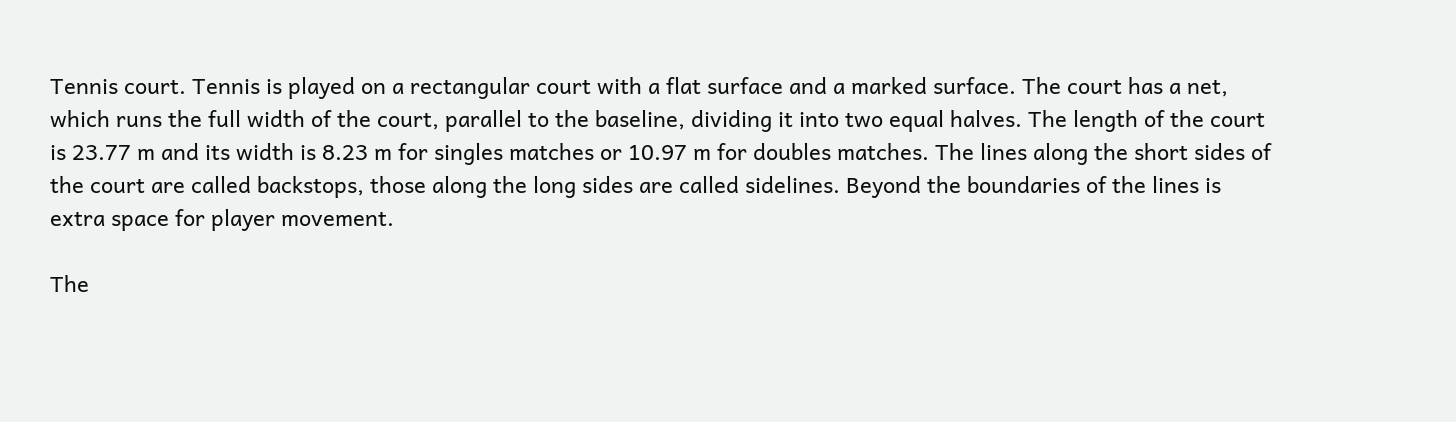Tennis court. Tennis is played on a rectangular court with a flat surface and a marked surface. The court has a net, which runs the full width of the court, parallel to the baseline, dividing it into two equal halves. The length of the court is 23.77 m and its width is 8.23 m for singles matches or 10.97 m for doubles matches. The lines along the short sides of the court are called backstops, those along the long sides are called sidelines. Beyond the boundaries of the lines is extra space for player movement.

The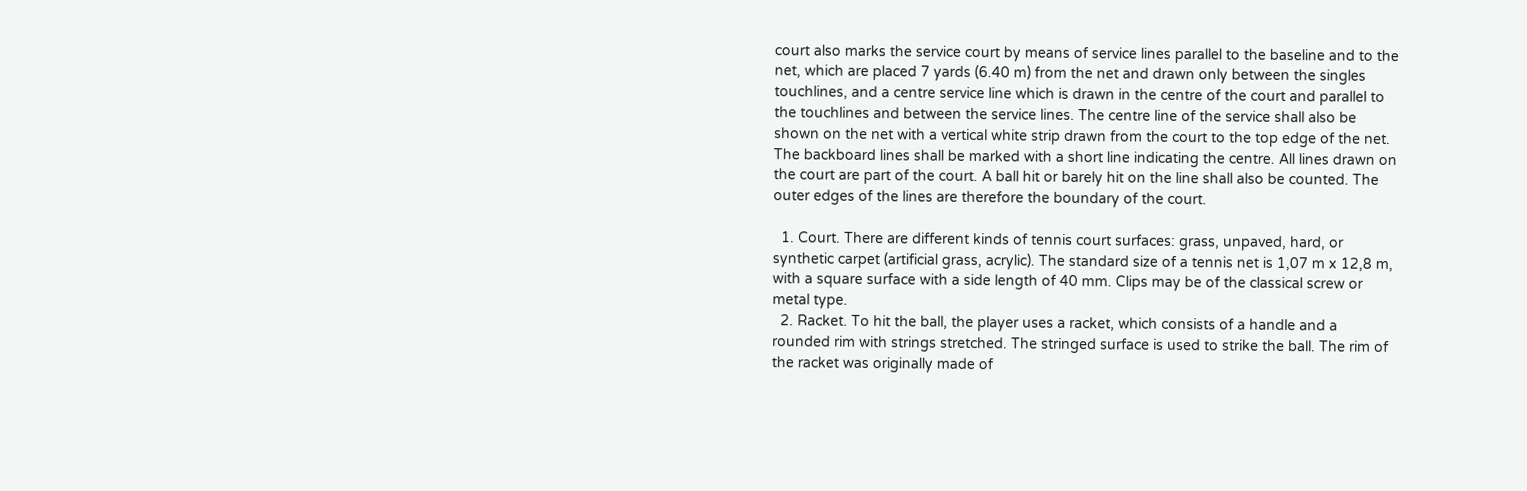court also marks the service court by means of service lines parallel to the baseline and to the net, which are placed 7 yards (6.40 m) from the net and drawn only between the singles touchlines, and a centre service line which is drawn in the centre of the court and parallel to the touchlines and between the service lines. The centre line of the service shall also be shown on the net with a vertical white strip drawn from the court to the top edge of the net. The backboard lines shall be marked with a short line indicating the centre. All lines drawn on the court are part of the court. A ball hit or barely hit on the line shall also be counted. The outer edges of the lines are therefore the boundary of the court.

  1. Court. There are different kinds of tennis court surfaces: grass, unpaved, hard, or synthetic carpet (artificial grass, acrylic). The standard size of a tennis net is 1,07 m x 12,8 m, with a square surface with a side length of 40 mm. Clips may be of the classical screw or metal type.
  2. Racket. To hit the ball, the player uses a racket, which consists of a handle and a rounded rim with strings stretched. The stringed surface is used to strike the ball. The rim of the racket was originally made of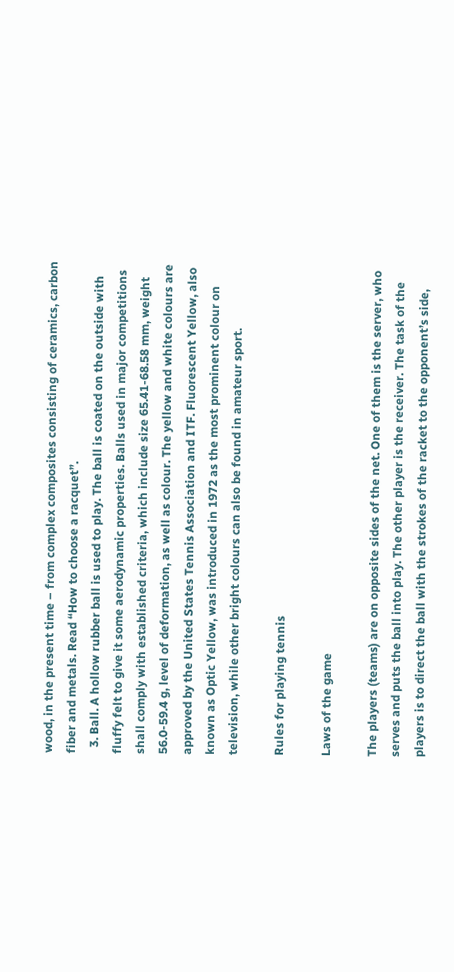wood, in the present time – from complex composites consisting of ceramics, carbon fiber and metals. Read “How to choose a racquet”.
  3. Ball. A hollow rubber ball is used to play. The ball is coated on the outside with fluffy felt to give it some aerodynamic properties. Balls used in major competitions shall comply with established criteria, which include size 65.41-68.58 mm, weight 56.0-59.4 g, level of deformation, as well as colour. The yellow and white colours are approved by the United States Tennis Association and ITF. Fluorescent Yellow, also known as Optic Yellow, was introduced in 1972 as the most prominent colour on television, while other bright colours can also be found in amateur sport.

Rules for playing tennis

Laws of the game

The players (teams) are on opposite sides of the net. One of them is the server, who serves and puts the ball into play. The other player is the receiver. The task of the players is to direct the ball with the strokes of the racket to the opponent’s side,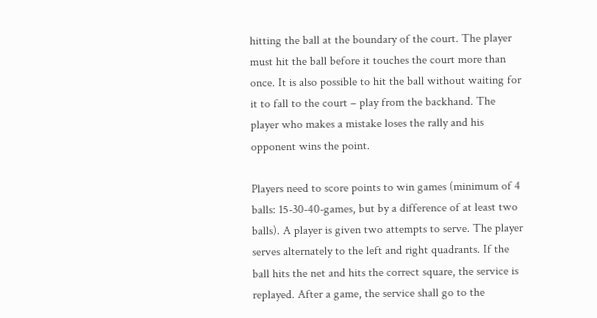hitting the ball at the boundary of the court. The player must hit the ball before it touches the court more than once. It is also possible to hit the ball without waiting for it to fall to the court – play from the backhand. The player who makes a mistake loses the rally and his opponent wins the point.

Players need to score points to win games (minimum of 4 balls: 15-30-40-games, but by a difference of at least two balls). A player is given two attempts to serve. The player serves alternately to the left and right quadrants. If the ball hits the net and hits the correct square, the service is replayed. After a game, the service shall go to the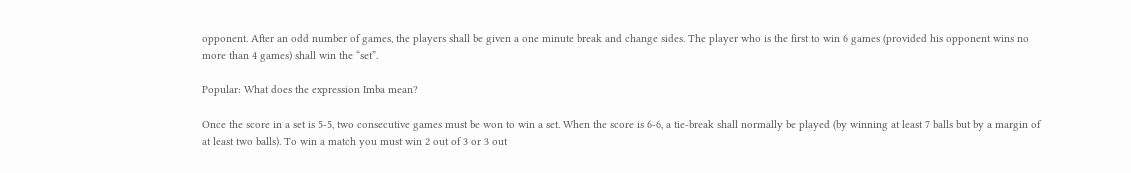opponent. After an odd number of games, the players shall be given a one minute break and change sides. The player who is the first to win 6 games (provided his opponent wins no more than 4 games) shall win the “set”.

Popular: What does the expression Imba mean?

Once the score in a set is 5-5, two consecutive games must be won to win a set. When the score is 6-6, a tie-break shall normally be played (by winning at least 7 balls but by a margin of at least two balls). To win a match you must win 2 out of 3 or 3 out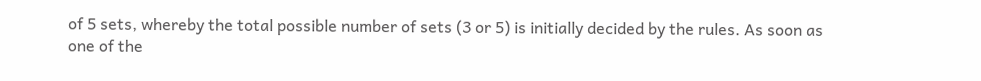of 5 sets, whereby the total possible number of sets (3 or 5) is initially decided by the rules. As soon as one of the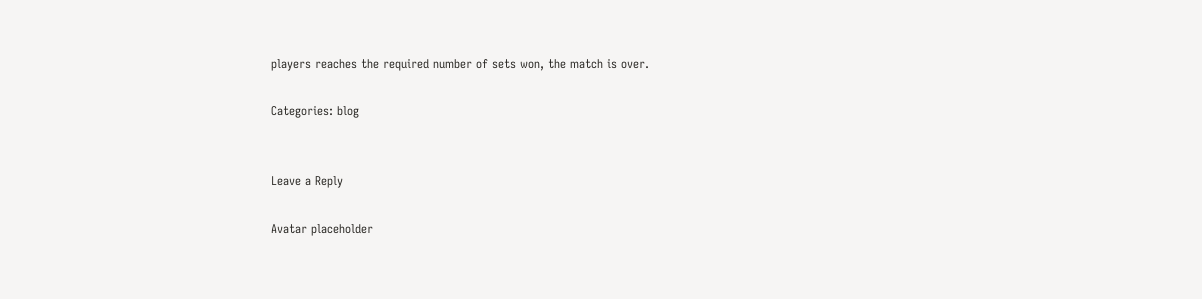players reaches the required number of sets won, the match is over.

Categories: blog


Leave a Reply

Avatar placeholder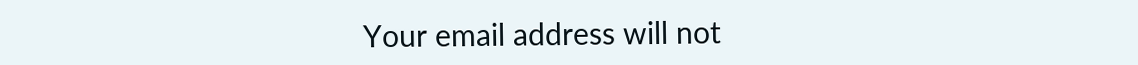Your email address will not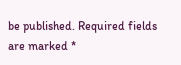be published. Required fields are marked *